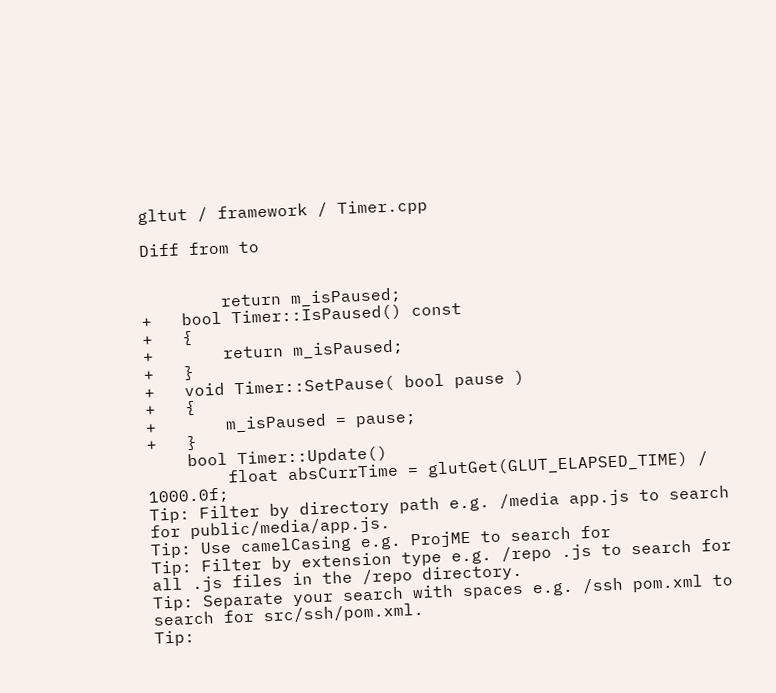gltut / framework / Timer.cpp

Diff from to


        return m_isPaused;
+   bool Timer::IsPaused() const
+   {
+       return m_isPaused;
+   }
+   void Timer::SetPause( bool pause )
+   {
+       m_isPaused = pause;
+   }
    bool Timer::Update()
        float absCurrTime = glutGet(GLUT_ELAPSED_TIME) / 1000.0f;
Tip: Filter by directory path e.g. /media app.js to search for public/media/app.js.
Tip: Use camelCasing e.g. ProjME to search for
Tip: Filter by extension type e.g. /repo .js to search for all .js files in the /repo directory.
Tip: Separate your search with spaces e.g. /ssh pom.xml to search for src/ssh/pom.xml.
Tip: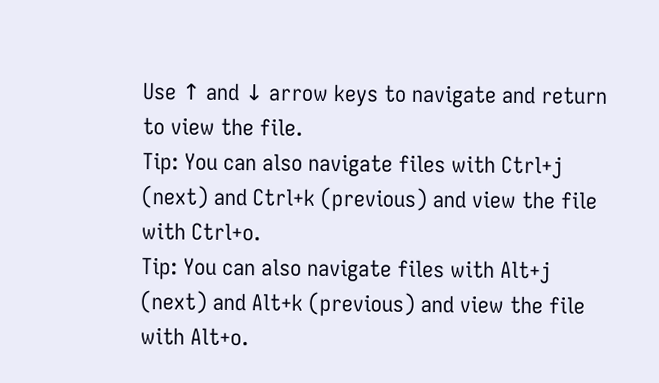Use ↑ and ↓ arrow keys to navigate and return to view the file.
Tip: You can also navigate files with Ctrl+j (next) and Ctrl+k (previous) and view the file with Ctrl+o.
Tip: You can also navigate files with Alt+j (next) and Alt+k (previous) and view the file with Alt+o.